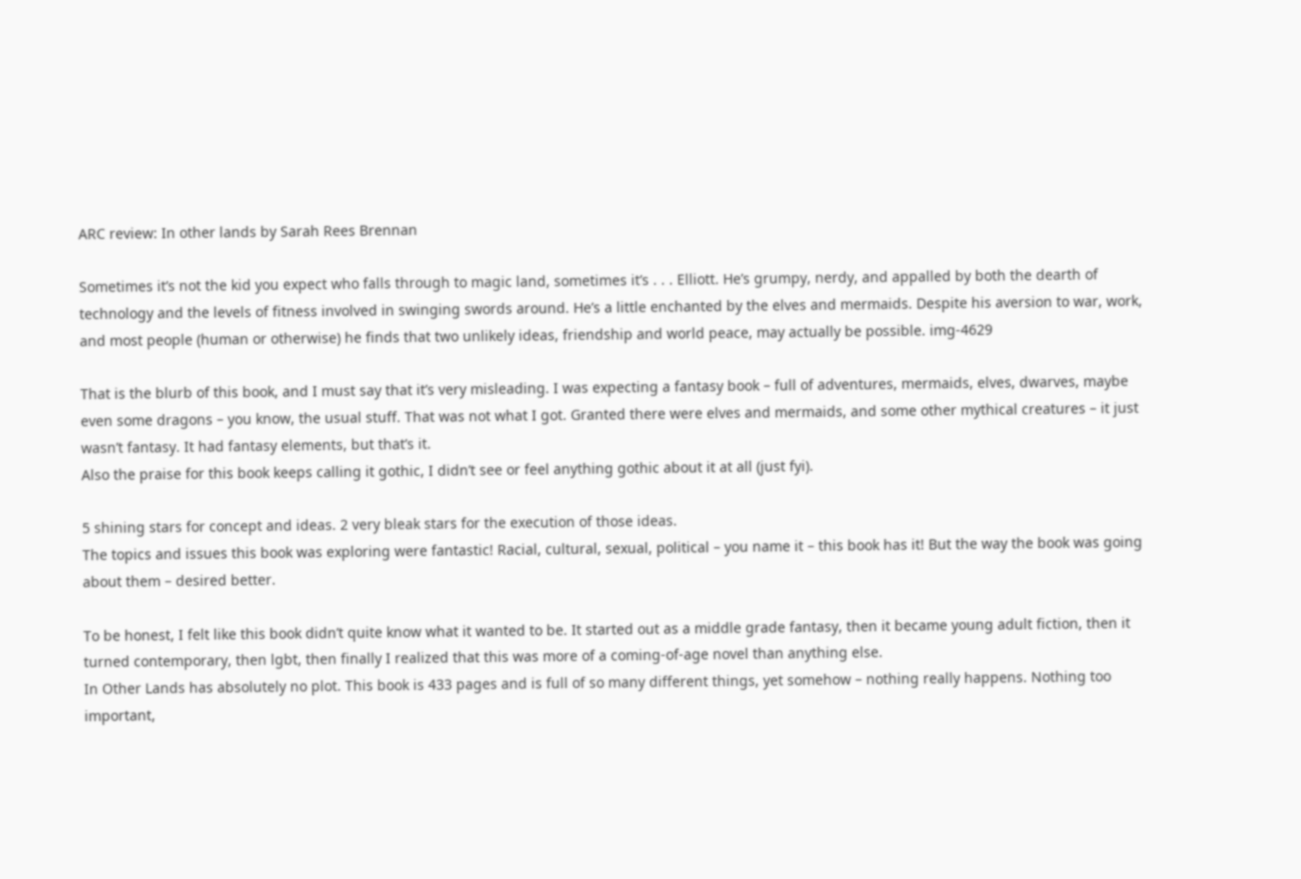ARC review: In other lands by Sarah Rees Brennan

Sometimes it’s not the kid you expect who falls through to magic land, sometimes it’s . . . Elliott. He’s grumpy, nerdy, and appalled by both the dearth of technology and the levels of fitness involved in swinging swords around. He’s a little enchanted by the elves and mermaids. Despite his aversion to war, work, and most people (human or otherwise) he finds that two unlikely ideas, friendship and world peace, may actually be possible. img-4629

That is the blurb of this book, and I must say that it’s very misleading. I was expecting a fantasy book – full of adventures, mermaids, elves, dwarves, maybe even some dragons – you know, the usual stuff. That was not what I got. Granted there were elves and mermaids, and some other mythical creatures – it just wasn’t fantasy. It had fantasy elements, but that’s it.
Also the praise for this book keeps calling it gothic, I didn’t see or feel anything gothic about it at all (just fyi).

5 shining stars for concept and ideas. 2 very bleak stars for the execution of those ideas.
The topics and issues this book was exploring were fantastic! Racial, cultural, sexual, political – you name it – this book has it! But the way the book was going about them – desired better.

To be honest, I felt like this book didn’t quite know what it wanted to be. It started out as a middle grade fantasy, then it became young adult fiction, then it turned contemporary, then lgbt, then finally I realized that this was more of a coming-of-age novel than anything else.
In Other Lands has absolutely no plot. This book is 433 pages and is full of so many different things, yet somehow – nothing really happens. Nothing too important,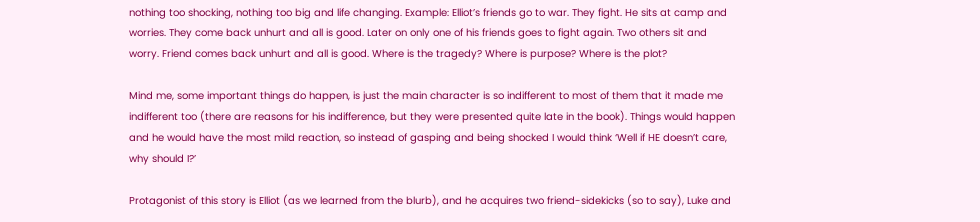nothing too shocking, nothing too big and life changing. Example: Elliot’s friends go to war. They fight. He sits at camp and worries. They come back unhurt and all is good. Later on only one of his friends goes to fight again. Two others sit and worry. Friend comes back unhurt and all is good. Where is the tragedy? Where is purpose? Where is the plot?

Mind me, some important things do happen, is just the main character is so indifferent to most of them that it made me indifferent too (there are reasons for his indifference, but they were presented quite late in the book). Things would happen and he would have the most mild reaction, so instead of gasping and being shocked I would think ‘Well if HE doesn’t care, why should I?’

Protagonist of this story is Elliot (as we learned from the blurb), and he acquires two friend-sidekicks (so to say), Luke and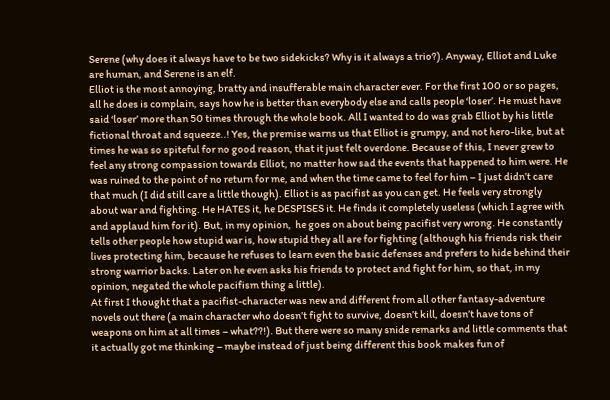Serene (why does it always have to be two sidekicks? Why is it always a trio?). Anyway, Elliot and Luke are human, and Serene is an elf.
Elliot is the most annoying, bratty and insufferable main character ever. For the first 100 or so pages, all he does is complain, says how he is better than everybody else and calls people ‘loser’. He must have said ‘loser’ more than 50 times through the whole book. All I wanted to do was grab Elliot by his little fictional throat and squeeze..! Yes, the premise warns us that Elliot is grumpy, and not hero-like, but at times he was so spiteful for no good reason, that it just felt overdone. Because of this, I never grew to feel any strong compassion towards Elliot, no matter how sad the events that happened to him were. He was ruined to the point of no return for me, and when the time came to feel for him – I just didn’t care that much (I did still care a little though). Elliot is as pacifist as you can get. He feels very strongly about war and fighting. He HATES it, he DESPISES it. He finds it completely useless (which I agree with and applaud him for it). But, in my opinion,  he goes on about being pacifist very wrong. He constantly tells other people how stupid war is, how stupid they all are for fighting (although his friends risk their lives protecting him, because he refuses to learn even the basic defenses and prefers to hide behind their strong warrior backs. Later on he even asks his friends to protect and fight for him, so that, in my opinion, negated the whole pacifism thing a little).
At first I thought that a pacifist-character was new and different from all other fantasy-adventure novels out there (a main character who doesn’t fight to survive, doesn’t kill, doesn’t have tons of weapons on him at all times – what??!). But there were so many snide remarks and little comments that it actually got me thinking – maybe instead of just being different this book makes fun of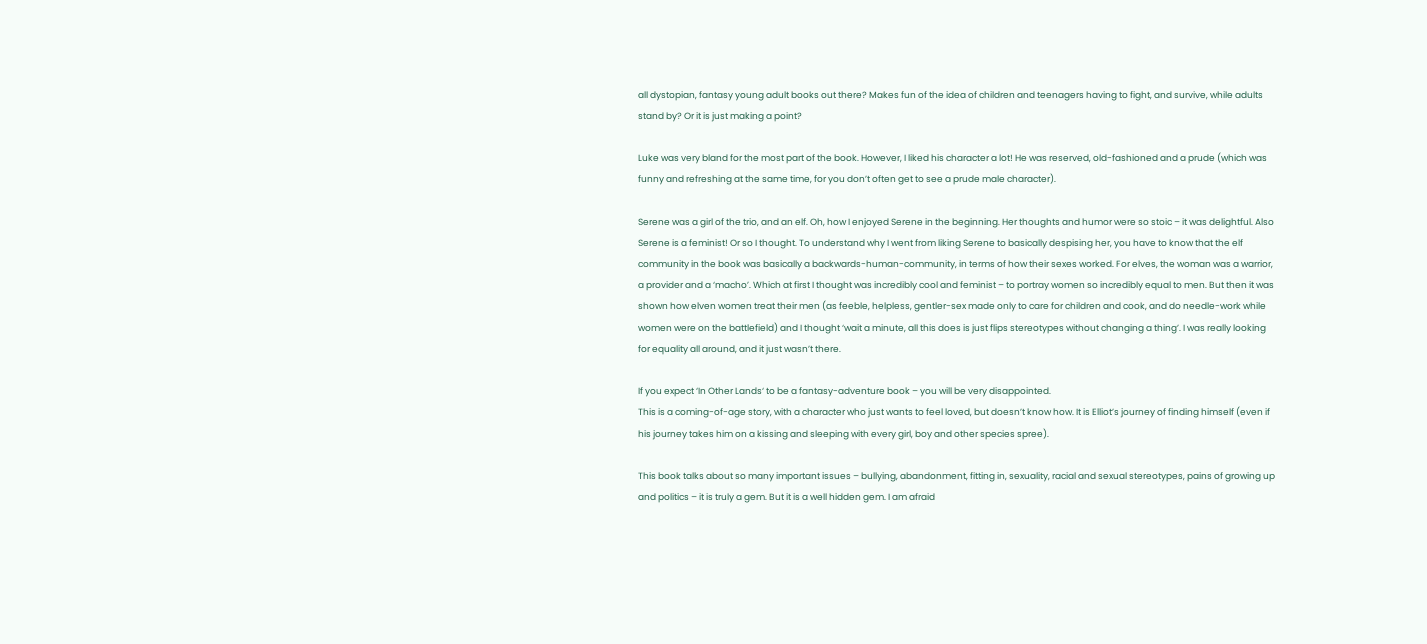all dystopian, fantasy young adult books out there? Makes fun of the idea of children and teenagers having to fight, and survive, while adults stand by? Or it is just making a point?

Luke was very bland for the most part of the book. However, I liked his character a lot! He was reserved, old-fashioned and a prude (which was funny and refreshing at the same time, for you don’t often get to see a prude male character).

Serene was a girl of the trio, and an elf. Oh, how I enjoyed Serene in the beginning. Her thoughts and humor were so stoic – it was delightful. Also Serene is a feminist! Or so I thought. To understand why I went from liking Serene to basically despising her, you have to know that the elf community in the book was basically a backwards-human-community, in terms of how their sexes worked. For elves, the woman was a warrior, a provider and a ‘macho’. Which at first I thought was incredibly cool and feminist – to portray women so incredibly equal to men. But then it was shown how elven women treat their men (as feeble, helpless, gentler-sex made only to care for children and cook, and do needle-work while women were on the battlefield) and I thought ‘wait a minute, all this does is just flips stereotypes without changing a thing’. I was really looking for equality all around, and it just wasn’t there.

If you expect ‘In Other Lands‘ to be a fantasy-adventure book – you will be very disappointed.
This is a coming-of-age story, with a character who just wants to feel loved, but doesn’t know how. It is Elliot’s journey of finding himself (even if his journey takes him on a kissing and sleeping with every girl, boy and other species spree).

This book talks about so many important issues – bullying, abandonment, fitting in, sexuality, racial and sexual stereotypes, pains of growing up and politics – it is truly a gem. But it is a well hidden gem. I am afraid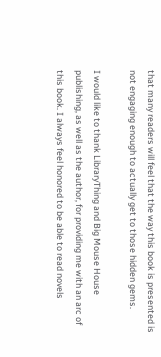that many readers will feel that the way this book is presented is not engaging enough to actually get to those hidden gems.

I would like to thank LibraryThing and Big Mouse House publishing, as well as the author, for providing me with an arc of this book. I always feel honored to be able to read novels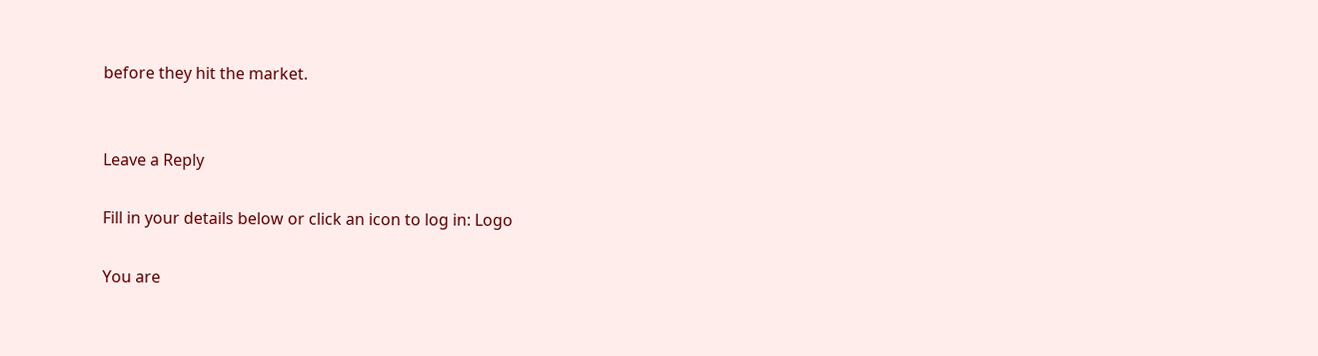before they hit the market.


Leave a Reply

Fill in your details below or click an icon to log in: Logo

You are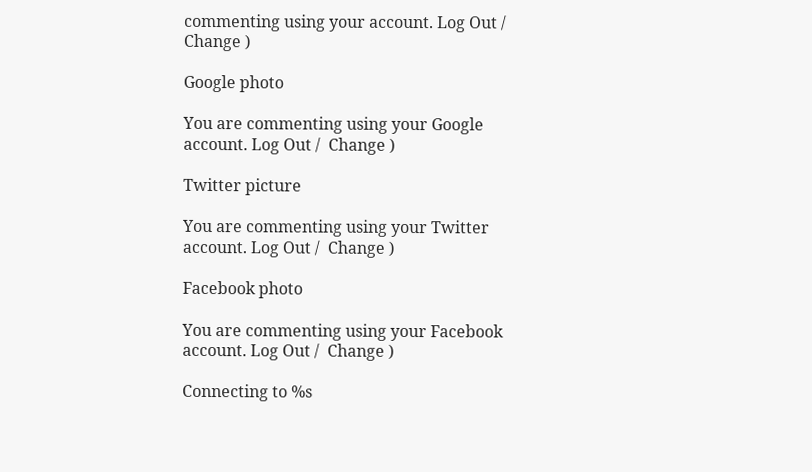commenting using your account. Log Out /  Change )

Google photo

You are commenting using your Google account. Log Out /  Change )

Twitter picture

You are commenting using your Twitter account. Log Out /  Change )

Facebook photo

You are commenting using your Facebook account. Log Out /  Change )

Connecting to %s